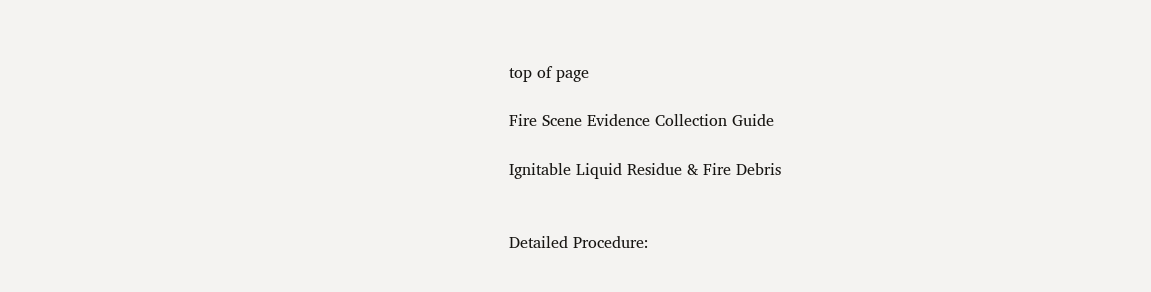top of page

Fire Scene Evidence Collection Guide

Ignitable Liquid Residue & Fire Debris


Detailed Procedure: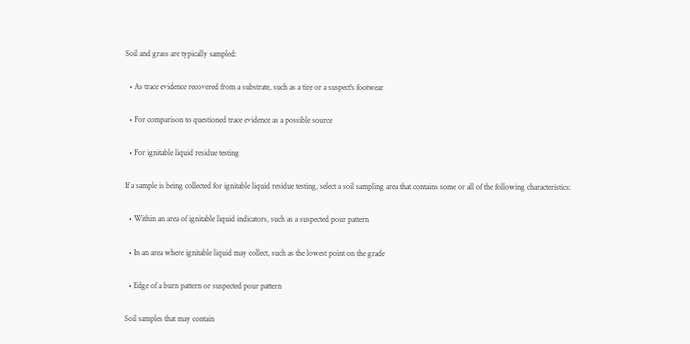Soil and grass are typically sampled:

  • As trace evidence recovered from a substrate, such as a tire or a suspect's footwear

  • For comparison to questioned trace evidence as a possible source

  • For ignitable liquid residue testing

If a sample is being collected for ignitable liquid residue testing, select a soil sampling area that contains some or all of the following characteristics:

  • Within an area of ignitable liquid indicators, such as a suspected pour pattern

  • In an area where ignitable liquid may collect, such as the lowest point on the grade

  • Edge of a burn pattern or suspected pour pattern

Soil samples that may contain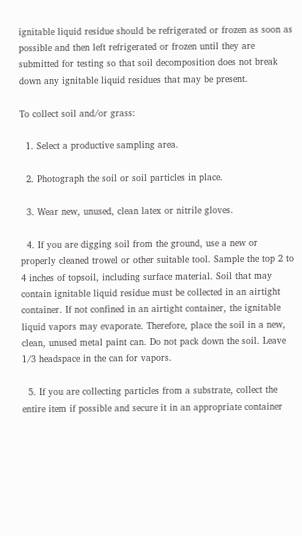ignitable liquid residue should be refrigerated or frozen as soon as possible and then left refrigerated or frozen until they are submitted for testing so that soil decomposition does not break down any ignitable liquid residues that may be present.

To collect soil and/or grass:

  1. Select a productive sampling area.

  2. Photograph the soil or soil particles in place.

  3. Wear new, unused, clean latex or nitrile gloves.

  4. If you are digging soil from the ground, use a new or properly cleaned trowel or other suitable tool. Sample the top 2 to 4 inches of topsoil, including surface material. Soil that may contain ignitable liquid residue must be collected in an airtight container. If not confined in an airtight container, the ignitable liquid vapors may evaporate. Therefore, place the soil in a new, clean, unused metal paint can. Do not pack down the soil. Leave 1/3 headspace in the can for vapors.

  5. If you are collecting particles from a substrate, collect the entire item if possible and secure it in an appropriate container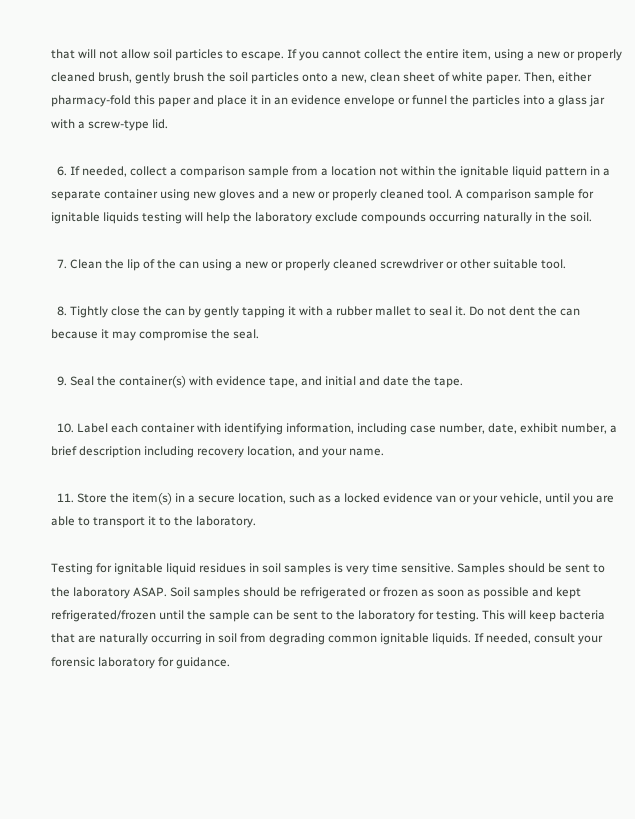that will not allow soil particles to escape. If you cannot collect the entire item, using a new or properly cleaned brush, gently brush the soil particles onto a new, clean sheet of white paper. Then, either pharmacy-fold this paper and place it in an evidence envelope or funnel the particles into a glass jar with a screw-type lid.

  6. If needed, collect a comparison sample from a location not within the ignitable liquid pattern in a separate container using new gloves and a new or properly cleaned tool. A comparison sample for ignitable liquids testing will help the laboratory exclude compounds occurring naturally in the soil.

  7. Clean the lip of the can using a new or properly cleaned screwdriver or other suitable tool.

  8. Tightly close the can by gently tapping it with a rubber mallet to seal it. Do not dent the can because it may compromise the seal.

  9. Seal the container(s) with evidence tape, and initial and date the tape.

  10. Label each container with identifying information, including case number, date, exhibit number, a brief description including recovery location, and your name.

  11. Store the item(s) in a secure location, such as a locked evidence van or your vehicle, until you are able to transport it to the laboratory.

Testing for ignitable liquid residues in soil samples is very time sensitive. Samples should be sent to the laboratory ASAP. Soil samples should be refrigerated or frozen as soon as possible and kept refrigerated/frozen until the sample can be sent to the laboratory for testing. This will keep bacteria that are naturally occurring in soil from degrading common ignitable liquids. If needed, consult your forensic laboratory for guidance.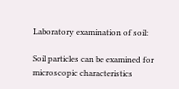Laboratory examination of soil:

Soil particles can be examined for microscopic characteristics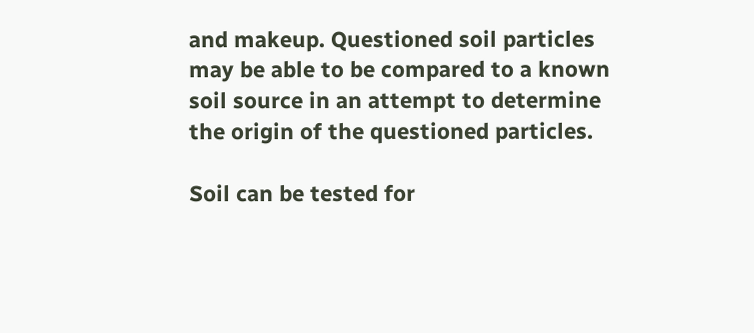and makeup. Questioned soil particles may be able to be compared to a known soil source in an attempt to determine the origin of the questioned particles.

Soil can be tested for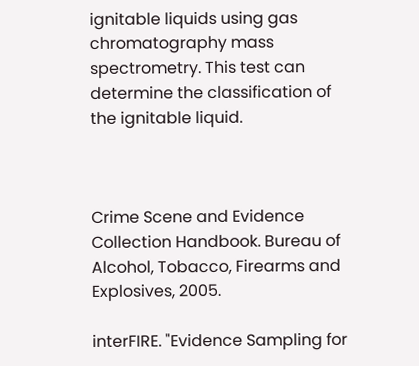ignitable liquids using gas chromatography mass spectrometry. This test can determine the classification of the ignitable liquid.



Crime Scene and Evidence Collection Handbook. Bureau of Alcohol, Tobacco, Firearms and Explosives, 2005.

interFIRE. "Evidence Sampling for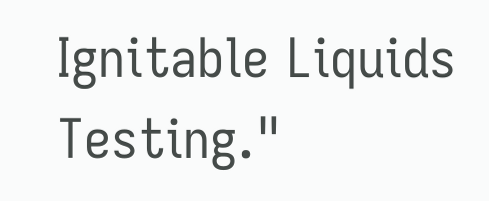Ignitable Liquids Testing."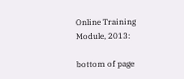Online Training Module, 2013:

bottom of page